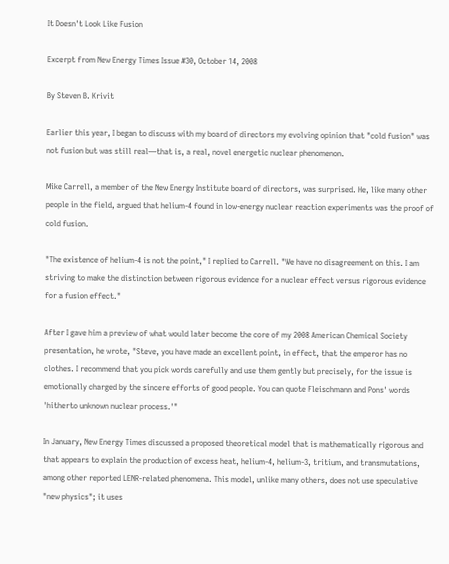It Doesn't Look Like Fusion

Excerpt from New Energy Times Issue #30, October 14, 2008

By Steven B. Krivit

Earlier this year, I began to discuss with my board of directors my evolving opinion that "cold fusion" was not fusion but was still real—that is, a real, novel energetic nuclear phenomenon.

Mike Carrell, a member of the New Energy Institute board of directors, was surprised. He, like many other people in the field, argued that helium-4 found in low-energy nuclear reaction experiments was the proof of cold fusion.

"The existence of helium-4 is not the point," I replied to Carrell. "We have no disagreement on this. I am striving to make the distinction between rigorous evidence for a nuclear effect versus rigorous evidence for a fusion effect."

After I gave him a preview of what would later become the core of my 2008 American Chemical Society presentation, he wrote, "Steve, you have made an excellent point, in effect, that the emperor has no clothes. I recommend that you pick words carefully and use them gently but precisely, for the issue is emotionally charged by the sincere efforts of good people. You can quote Fleischmann and Pons' words 'hitherto unknown nuclear process.'"

In January, New Energy Times discussed a proposed theoretical model that is mathematically rigorous and that appears to explain the production of excess heat, helium-4, helium-3, tritium, and transmutations, among other reported LENR-related phenomena. This model, unlike many others, does not use speculative "new physics"; it uses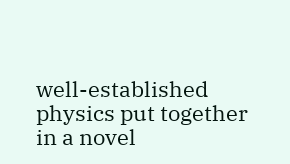well-established physics put together in a novel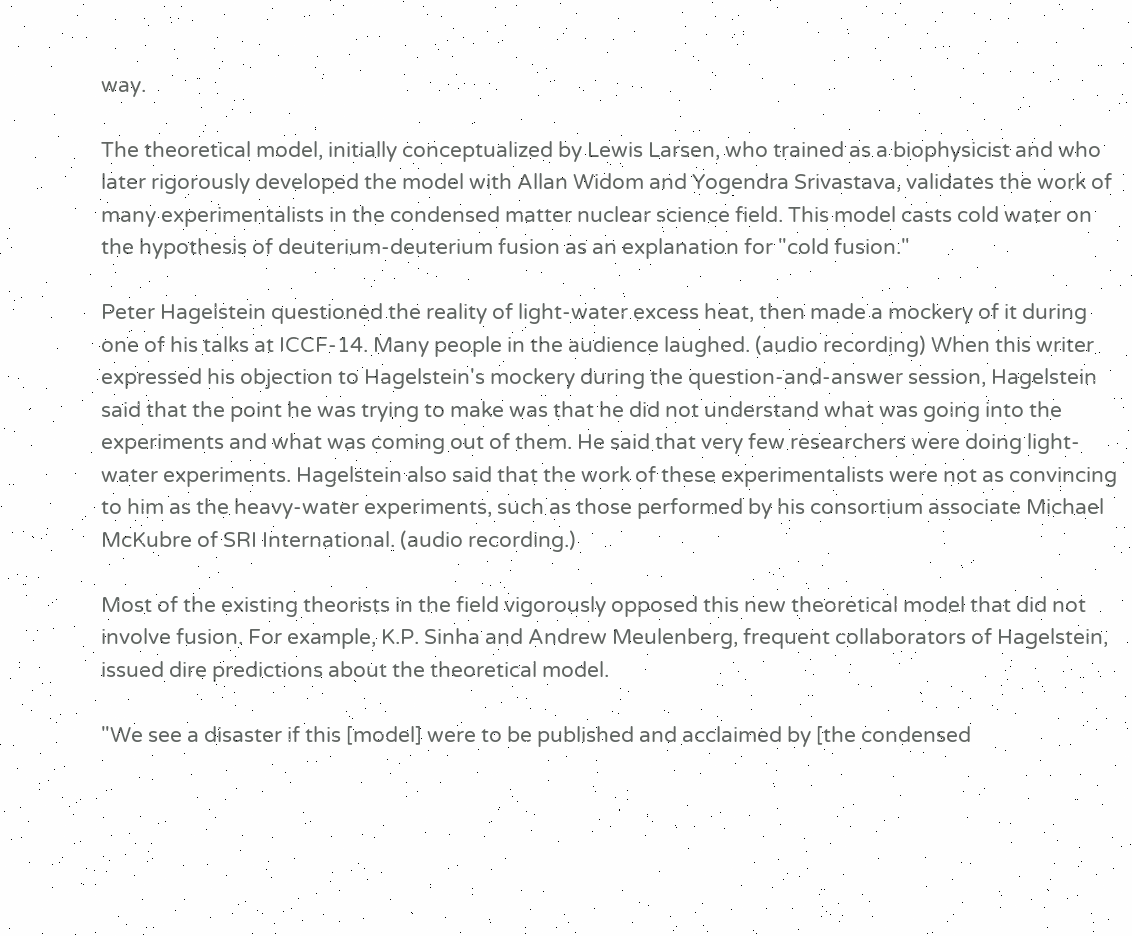way.

The theoretical model, initially conceptualized by Lewis Larsen, who trained as a biophysicist and who later rigorously developed the model with Allan Widom and Yogendra Srivastava, validates the work of many experimentalists in the condensed matter nuclear science field. This model casts cold water on the hypothesis of deuterium-deuterium fusion as an explanation for "cold fusion."

Peter Hagelstein questioned the reality of light-water excess heat, then made a mockery of it during one of his talks at ICCF-14. Many people in the audience laughed. (audio recording) When this writer expressed his objection to Hagelstein's mockery during the question-and-answer session, Hagelstein said that the point he was trying to make was that he did not understand what was going into the experiments and what was coming out of them. He said that very few researchers were doing light-water experiments. Hagelstein also said that the work of these experimentalists were not as convincing to him as the heavy-water experiments, such as those performed by his consortium associate Michael McKubre of SRI International. (audio recording.)

Most of the existing theorists in the field vigorously opposed this new theoretical model that did not involve fusion. For example, K.P. Sinha and Andrew Meulenberg, frequent collaborators of Hagelstein, issued dire predictions about the theoretical model.

"We see a disaster if this [model] were to be published and acclaimed by [the condensed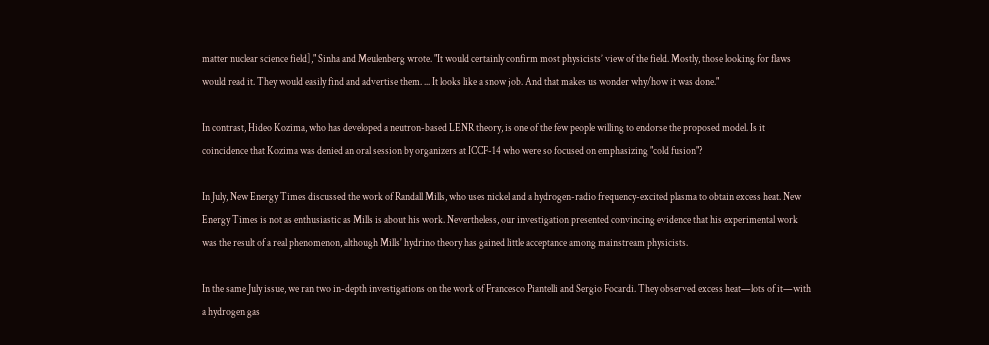matter nuclear science field]," Sinha and Meulenberg wrote. "It would certainly confirm most physicists’ view of the field. Mostly, those looking for flaws would read it. They would easily find and advertise them. ... It looks like a snow job. And that makes us wonder why/how it was done."

In contrast, Hideo Kozima, who has developed a neutron-based LENR theory, is one of the few people willing to endorse the proposed model. Is it coincidence that Kozima was denied an oral session by organizers at ICCF-14 who were so focused on emphasizing "cold fusion"?

In July, New Energy Times discussed the work of Randall Mills, who uses nickel and a hydrogen-radio frequency-excited plasma to obtain excess heat. New Energy Times is not as enthusiastic as Mills is about his work. Nevertheless, our investigation presented convincing evidence that his experimental work was the result of a real phenomenon, although Mills' hydrino theory has gained little acceptance among mainstream physicists.

In the same July issue, we ran two in-depth investigations on the work of Francesco Piantelli and Sergio Focardi. They observed excess heat—lots of it—with a hydrogen gas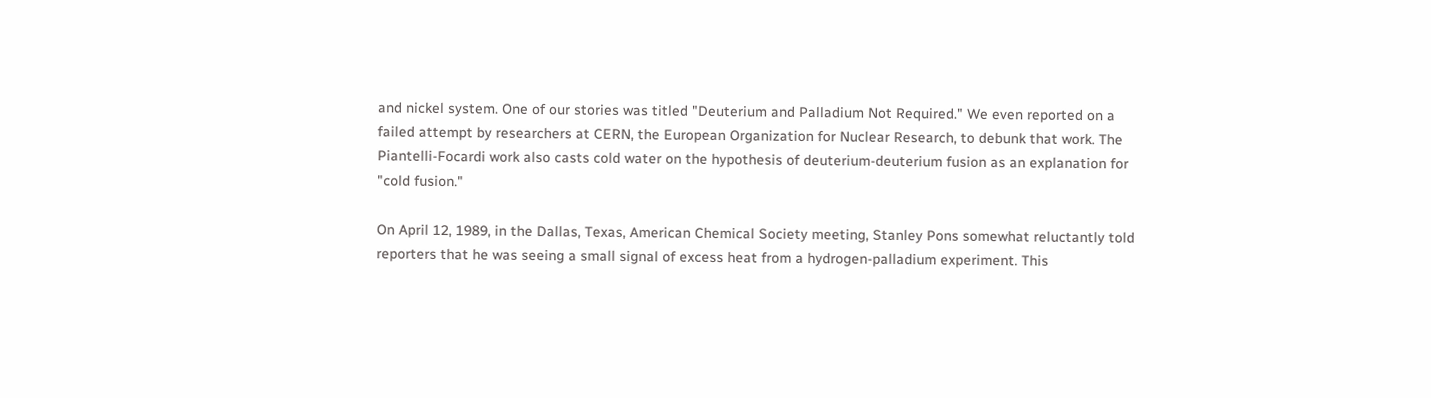and nickel system. One of our stories was titled "Deuterium and Palladium Not Required." We even reported on a failed attempt by researchers at CERN, the European Organization for Nuclear Research, to debunk that work. The Piantelli-Focardi work also casts cold water on the hypothesis of deuterium-deuterium fusion as an explanation for "cold fusion."

On April 12, 1989, in the Dallas, Texas, American Chemical Society meeting, Stanley Pons somewhat reluctantly told reporters that he was seeing a small signal of excess heat from a hydrogen-palladium experiment. This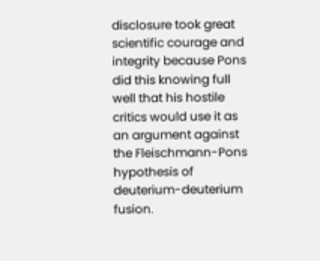disclosure took great scientific courage and integrity because Pons did this knowing full well that his hostile critics would use it as an argument against the Fleischmann-Pons hypothesis of deuterium-deuterium fusion.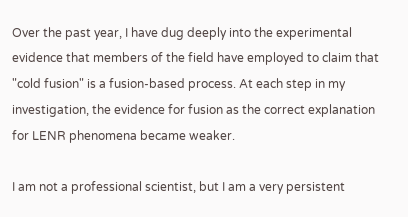Over the past year, I have dug deeply into the experimental evidence that members of the field have employed to claim that "cold fusion" is a fusion-based process. At each step in my investigation, the evidence for fusion as the correct explanation for LENR phenomena became weaker.

I am not a professional scientist, but I am a very persistent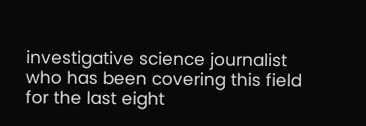investigative science journalist who has been covering this field for the last eight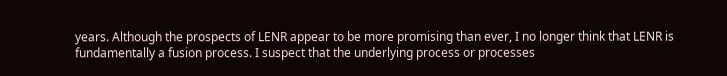years. Although the prospects of LENR appear to be more promising than ever, I no longer think that LENR is fundamentally a fusion process. I suspect that the underlying process or processes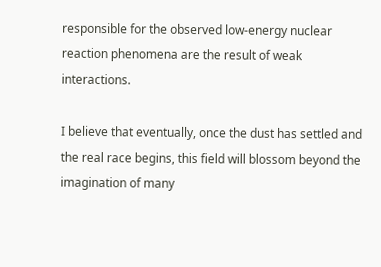responsible for the observed low-energy nuclear reaction phenomena are the result of weak interactions.

I believe that eventually, once the dust has settled and the real race begins, this field will blossom beyond the imagination of many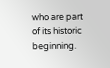who are part of its historic beginning.